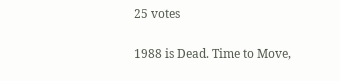25 votes

1988 is Dead. Time to Move,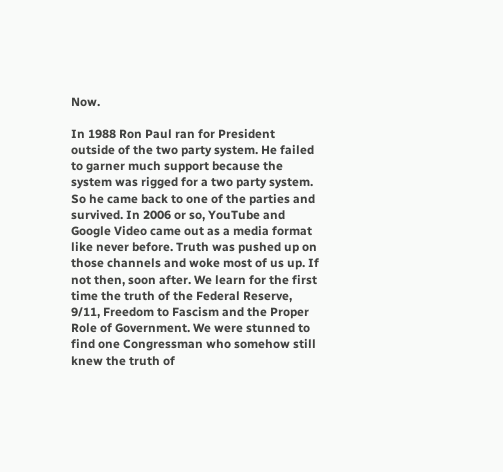Now.

In 1988 Ron Paul ran for President outside of the two party system. He failed to garner much support because the system was rigged for a two party system. So he came back to one of the parties and survived. In 2006 or so, YouTube and Google Video came out as a media format like never before. Truth was pushed up on those channels and woke most of us up. If not then, soon after. We learn for the first time the truth of the Federal Reserve, 9/11, Freedom to Fascism and the Proper Role of Government. We were stunned to find one Congressman who somehow still knew the truth of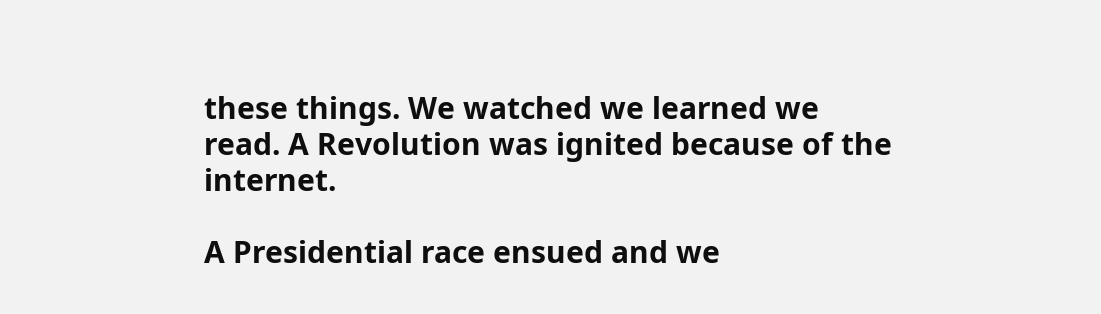these things. We watched we learned we read. A Revolution was ignited because of the internet.

A Presidential race ensued and we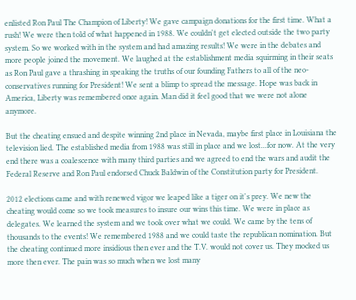enlisted Ron Paul The Champion of Liberty! We gave campaign donations for the first time. What a rush! We were then told of what happened in 1988. We couldn't get elected outside the two party system. So we worked with in the system and had amazing results! We were in the debates and more people joined the movement. We laughed at the establishment media squirming in their seats as Ron Paul gave a thrashing in speaking the truths of our founding Fathers to all of the neo-conservatives running for President! We sent a blimp to spread the message. Hope was back in America, Liberty was remembered once again. Man did it feel good that we were not alone anymore.

But the cheating ensued and despite winning 2nd place in Nevada, maybe first place in Louisiana the television lied. The established media from 1988 was still in place and we lost...for now. At the very end there was a coalescence with many third parties and we agreed to end the wars and audit the Federal Reserve and Ron Paul endorsed Chuck Baldwin of the Constitution party for President.

2012 elections came and with renewed vigor we leaped like a tiger on it's prey. We new the cheating would come so we took measures to insure our wins this time. We were in place as delegates. We learned the system and we took over what we could. We came by the tens of thousands to the events! We remembered 1988 and we could taste the republican nomination. But the cheating continued more insidious then ever and the T.V. would not cover us. They mocked us more then ever. The pain was so much when we lost many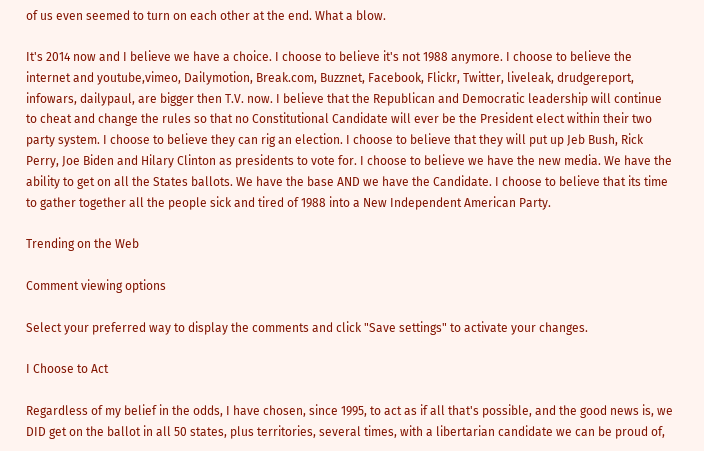of us even seemed to turn on each other at the end. What a blow.

It's 2014 now and I believe we have a choice. I choose to believe it's not 1988 anymore. I choose to believe the internet and youtube,vimeo, Dailymotion, Break.com, Buzznet, Facebook, Flickr, Twitter, liveleak, drudgereport, infowars, dailypaul, are bigger then T.V. now. I believe that the Republican and Democratic leadership will continue to cheat and change the rules so that no Constitutional Candidate will ever be the President elect within their two party system. I choose to believe they can rig an election. I choose to believe that they will put up Jeb Bush, Rick Perry, Joe Biden and Hilary Clinton as presidents to vote for. I choose to believe we have the new media. We have the ability to get on all the States ballots. We have the base AND we have the Candidate. I choose to believe that its time to gather together all the people sick and tired of 1988 into a New Independent American Party.

Trending on the Web

Comment viewing options

Select your preferred way to display the comments and click "Save settings" to activate your changes.

I Choose to Act

Regardless of my belief in the odds, I have chosen, since 1995, to act as if all that's possible, and the good news is, we DID get on the ballot in all 50 states, plus territories, several times, with a libertarian candidate we can be proud of,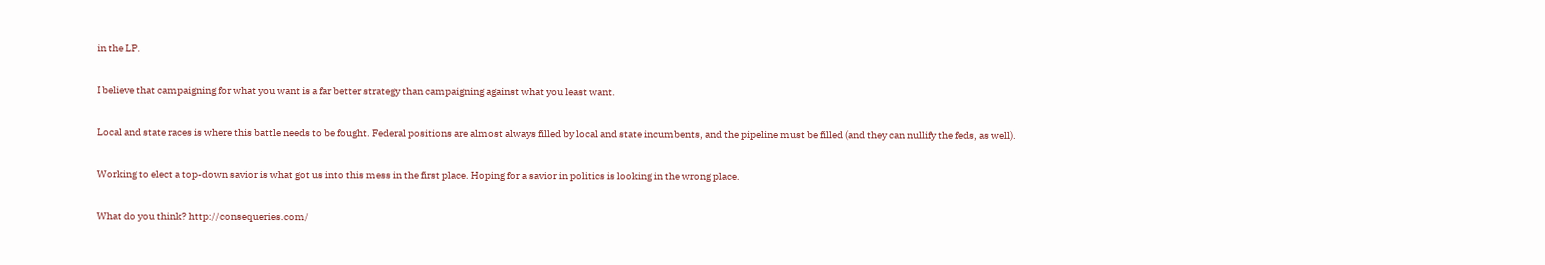in the LP.

I believe that campaigning for what you want is a far better strategy than campaigning against what you least want.

Local and state races is where this battle needs to be fought. Federal positions are almost always filled by local and state incumbents, and the pipeline must be filled (and they can nullify the feds, as well).

Working to elect a top-down savior is what got us into this mess in the first place. Hoping for a savior in politics is looking in the wrong place.

What do you think? http://consequeries.com/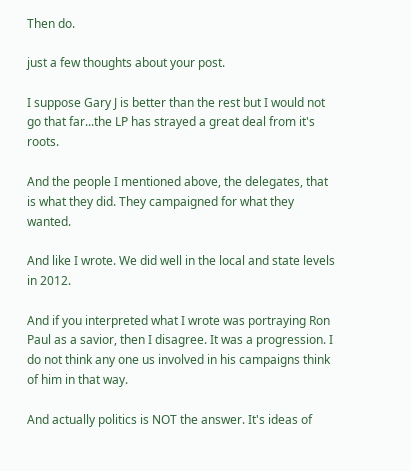Then do.

just a few thoughts about your post.

I suppose Gary J is better than the rest but I would not go that far...the LP has strayed a great deal from it's roots.

And the people I mentioned above, the delegates, that is what they did. They campaigned for what they wanted.

And like I wrote. We did well in the local and state levels in 2012.

And if you interpreted what I wrote was portraying Ron Paul as a savior, then I disagree. It was a progression. I do not think any one us involved in his campaigns think of him in that way.

And actually politics is NOT the answer. It's ideas of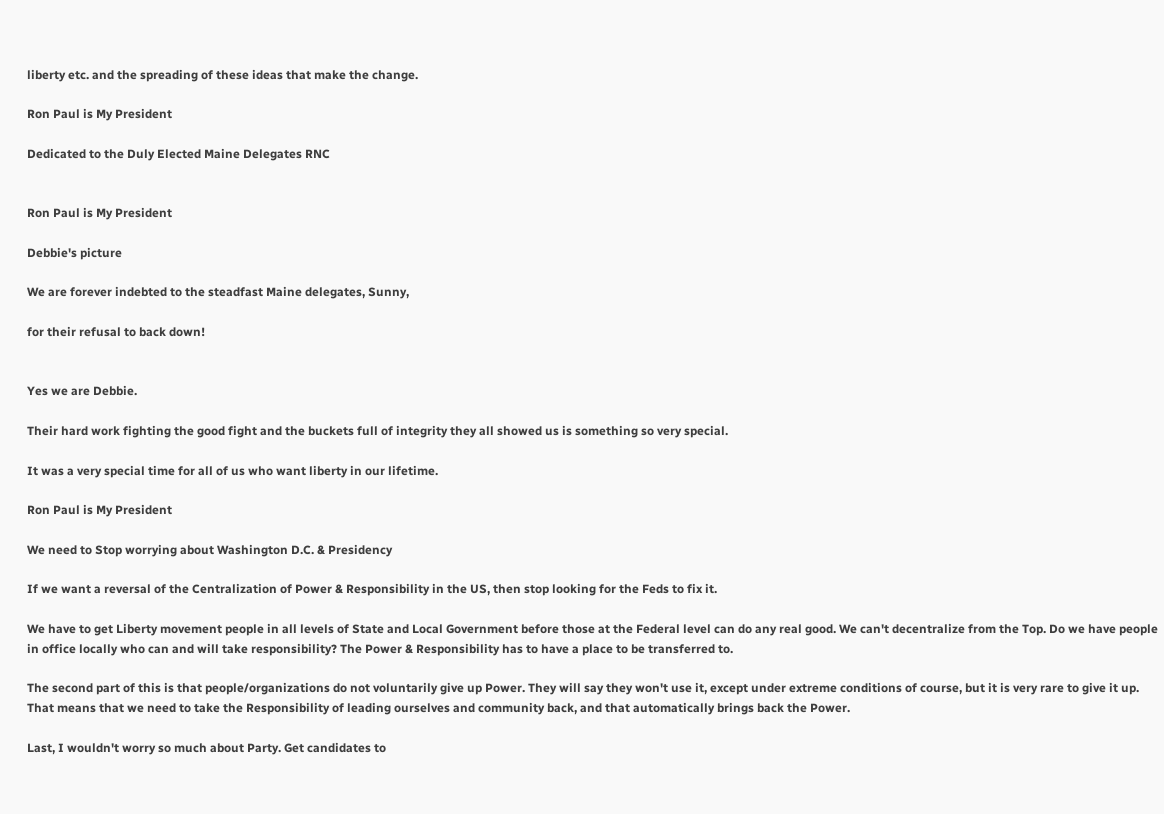liberty etc. and the spreading of these ideas that make the change.

Ron Paul is My President

Dedicated to the Duly Elected Maine Delegates RNC


Ron Paul is My President

Debbie's picture

We are forever indebted to the steadfast Maine delegates, Sunny,

for their refusal to back down!


Yes we are Debbie.

Their hard work fighting the good fight and the buckets full of integrity they all showed us is something so very special.

It was a very special time for all of us who want liberty in our lifetime.

Ron Paul is My President

We need to Stop worrying about Washington D.C. & Presidency

If we want a reversal of the Centralization of Power & Responsibility in the US, then stop looking for the Feds to fix it.

We have to get Liberty movement people in all levels of State and Local Government before those at the Federal level can do any real good. We can't decentralize from the Top. Do we have people in office locally who can and will take responsibility? The Power & Responsibility has to have a place to be transferred to.

The second part of this is that people/organizations do not voluntarily give up Power. They will say they won't use it, except under extreme conditions of course, but it is very rare to give it up. That means that we need to take the Responsibility of leading ourselves and community back, and that automatically brings back the Power.

Last, I wouldn't worry so much about Party. Get candidates to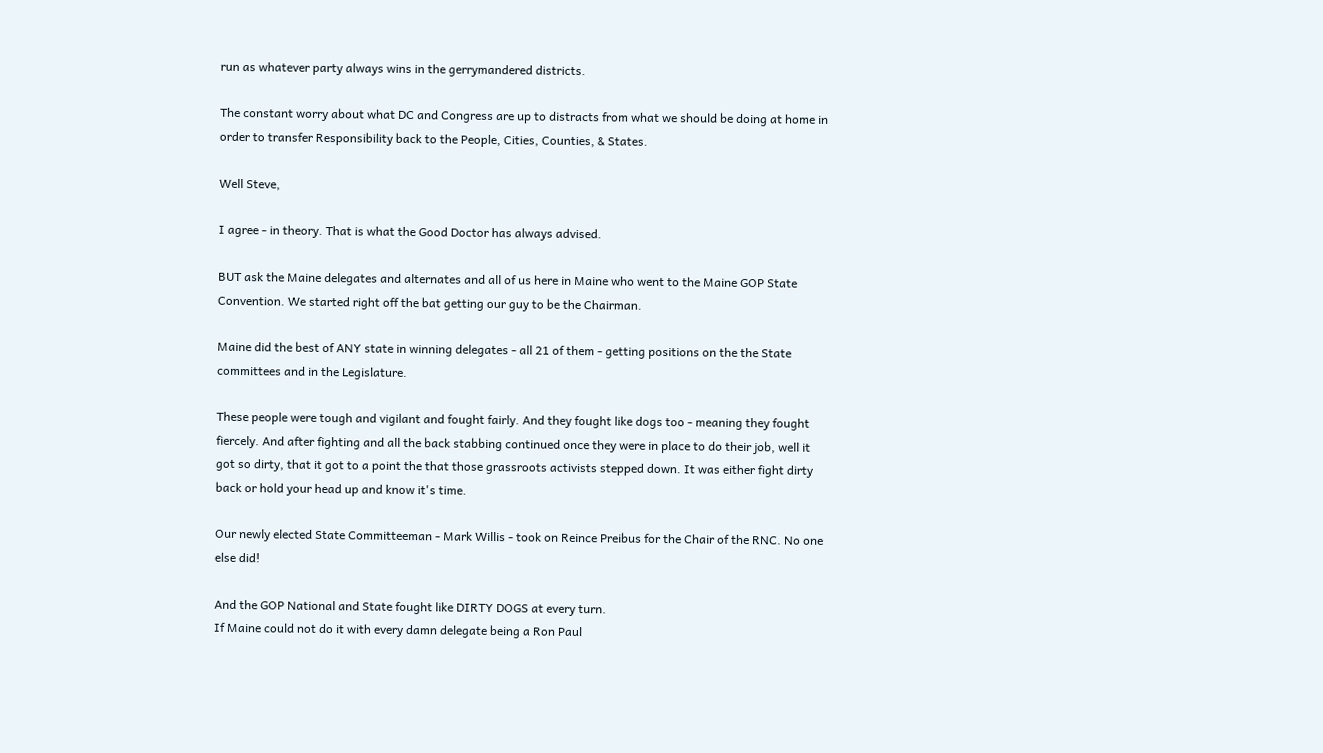run as whatever party always wins in the gerrymandered districts.

The constant worry about what DC and Congress are up to distracts from what we should be doing at home in order to transfer Responsibility back to the People, Cities, Counties, & States.

Well Steve,

I agree - in theory. That is what the Good Doctor has always advised.

BUT ask the Maine delegates and alternates and all of us here in Maine who went to the Maine GOP State Convention. We started right off the bat getting our guy to be the Chairman.

Maine did the best of ANY state in winning delegates - all 21 of them - getting positions on the the State committees and in the Legislature.

These people were tough and vigilant and fought fairly. And they fought like dogs too - meaning they fought fiercely. And after fighting and all the back stabbing continued once they were in place to do their job, well it got so dirty, that it got to a point the that those grassroots activists stepped down. It was either fight dirty back or hold your head up and know it's time.

Our newly elected State Committeeman - Mark Willis - took on Reince Preibus for the Chair of the RNC. No one else did!

And the GOP National and State fought like DIRTY DOGS at every turn.
If Maine could not do it with every damn delegate being a Ron Paul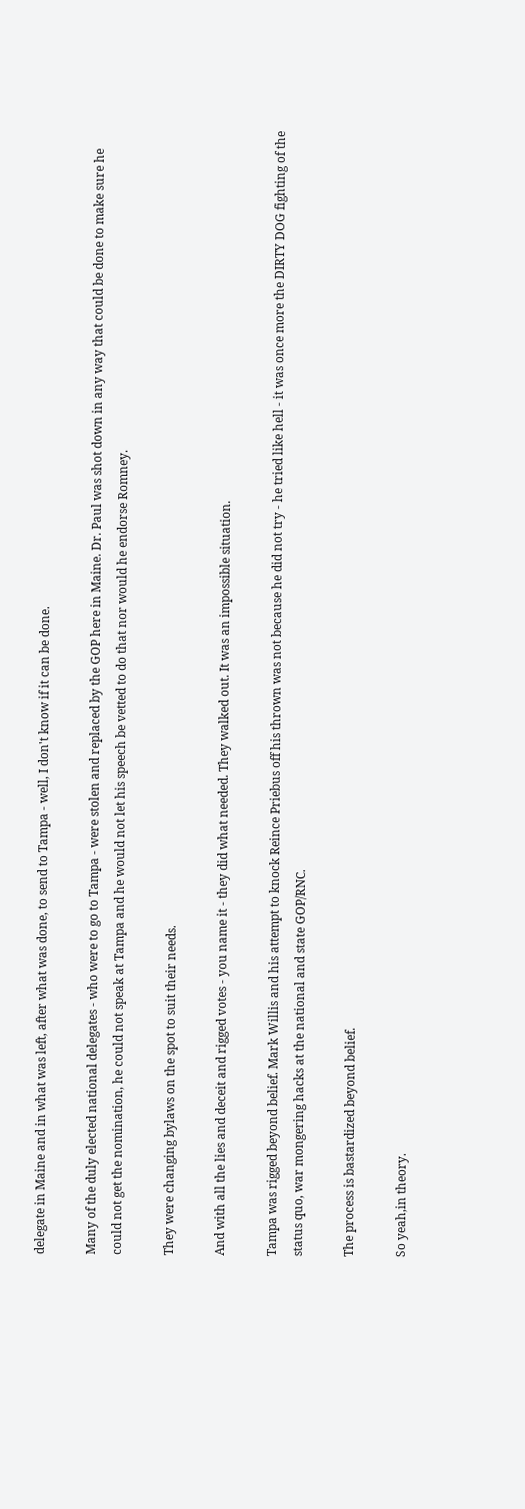delegate in Maine and in what was left, after what was done, to send to Tampa - well, I don't know if it can be done.

Many of the duly elected national delegates - who were to go to Tampa - were stolen and replaced by the GOP here in Maine. Dr. Paul was shot down in any way that could be done to make sure he could not get the nomination, he could not speak at Tampa and he would not let his speech be vetted to do that nor would he endorse Romney.

They were changing bylaws on the spot to suit their needs.

And with all the lies and deceit and rigged votes - you name it - they did what needed. They walked out. It was an impossible situation.

Tampa was rigged beyond belief. Mark Willis and his attempt to knock Reince Priebus off his thrown was not because he did not try - he tried like hell - it was once more the DIRTY DOG fighting of the status quo, war mongering hacks at the national and state GOP/RNC.

The process is bastardized beyond belief.

So yeah,in theory.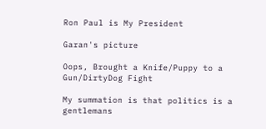Ron Paul is My President

Garan's picture

Oops, Brought a Knife/Puppy to a Gun/DirtyDog Fight

My summation is that politics is a gentlemans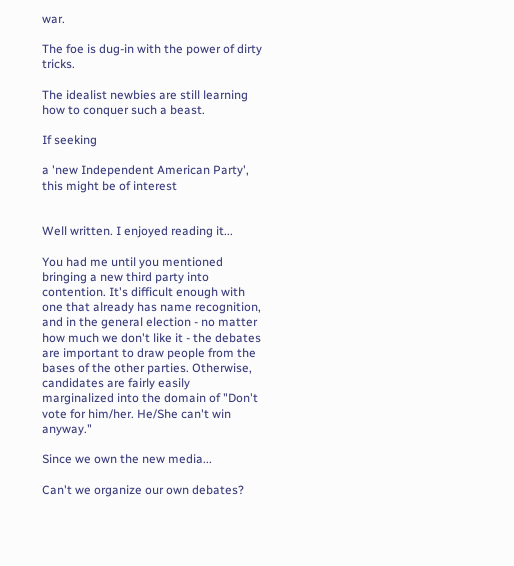war.

The foe is dug-in with the power of dirty tricks.

The idealist newbies are still learning how to conquer such a beast.

If seeking

a 'new Independent American Party', this might be of interest


Well written. I enjoyed reading it...

You had me until you mentioned bringing a new third party into contention. It's difficult enough with one that already has name recognition, and in the general election - no matter how much we don't like it - the debates are important to draw people from the bases of the other parties. Otherwise, candidates are fairly easily marginalized into the domain of "Don't vote for him/her. He/She can't win anyway."

Since we own the new media...

Can't we organize our own debates?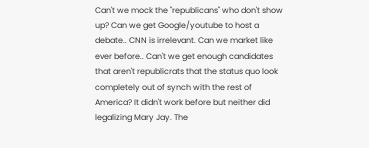Can't we mock the "republicans" who don't show up? Can we get Google/youtube to host a debate.. CNN is irrelevant. Can we market like ever before.. Can't we get enough candidates that aren't republicrats that the status quo look completely out of synch with the rest of America? It didn't work before but neither did legalizing Mary Jay. The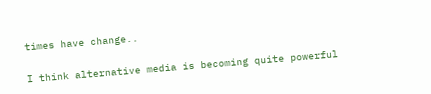times have change..

I think alternative media is becoming quite powerful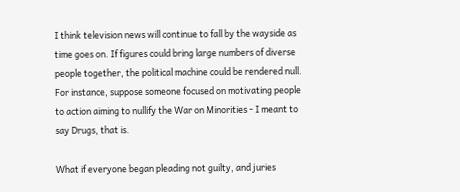I think television news will continue to fall by the wayside as time goes on. If figures could bring large numbers of diverse people together, the political machine could be rendered null. For instance, suppose someone focused on motivating people to action aiming to nullify the War on Minorities - I meant to say Drugs, that is.

What if everyone began pleading not guilty, and juries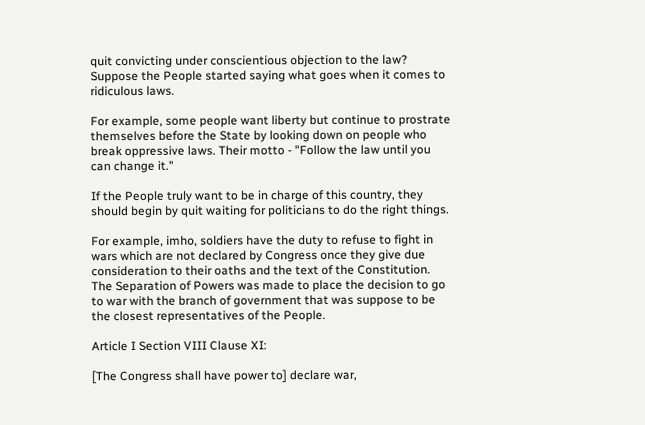quit convicting under conscientious objection to the law? Suppose the People started saying what goes when it comes to ridiculous laws.

For example, some people want liberty but continue to prostrate themselves before the State by looking down on people who break oppressive laws. Their motto - "Follow the law until you can change it."

If the People truly want to be in charge of this country, they should begin by quit waiting for politicians to do the right things.

For example, imho, soldiers have the duty to refuse to fight in wars which are not declared by Congress once they give due consideration to their oaths and the text of the Constitution. The Separation of Powers was made to place the decision to go to war with the branch of government that was suppose to be the closest representatives of the People.

Article I Section VIII Clause XI:

[The Congress shall have power to] declare war,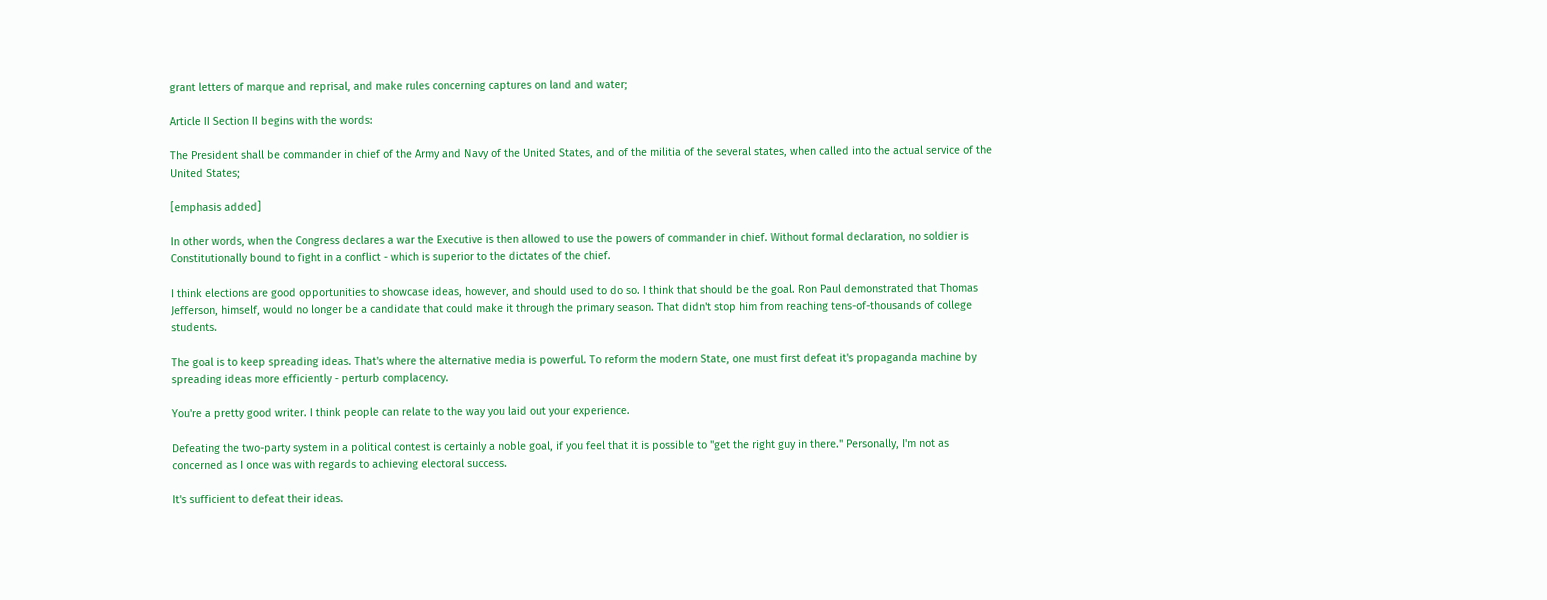grant letters of marque and reprisal, and make rules concerning captures on land and water;

Article II Section II begins with the words:

The President shall be commander in chief of the Army and Navy of the United States, and of the militia of the several states, when called into the actual service of the United States;

[emphasis added]

In other words, when the Congress declares a war the Executive is then allowed to use the powers of commander in chief. Without formal declaration, no soldier is Constitutionally bound to fight in a conflict - which is superior to the dictates of the chief.

I think elections are good opportunities to showcase ideas, however, and should used to do so. I think that should be the goal. Ron Paul demonstrated that Thomas Jefferson, himself, would no longer be a candidate that could make it through the primary season. That didn't stop him from reaching tens-of-thousands of college students.

The goal is to keep spreading ideas. That's where the alternative media is powerful. To reform the modern State, one must first defeat it's propaganda machine by spreading ideas more efficiently - perturb complacency.

You're a pretty good writer. I think people can relate to the way you laid out your experience.

Defeating the two-party system in a political contest is certainly a noble goal, if you feel that it is possible to "get the right guy in there." Personally, I'm not as concerned as I once was with regards to achieving electoral success.

It's sufficient to defeat their ideas.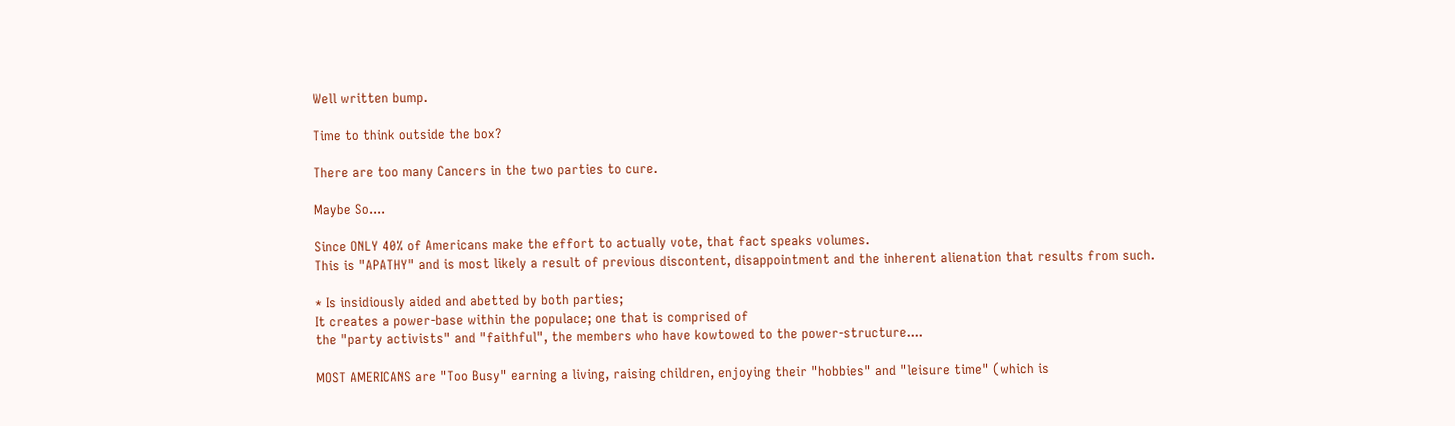Well written bump.

Time to think outside the box?

There are too many Cancers in the two parties to cure.

Maybe So....

Since ONLY 40% of Americans make the effort to actually vote, that fact speaks volumes.
This is "APATHY" and is most likely a result of previous discontent, disappointment and the inherent alienation that results from such.

* Is insidiously aided and abetted by both parties;
It creates a power-base within the populace; one that is comprised of
the "party activists" and "faithful", the members who have kowtowed to the power-structure....

MOST AMERICANS are "Too Busy" earning a living, raising children, enjoying their "hobbies" and "leisure time" (which is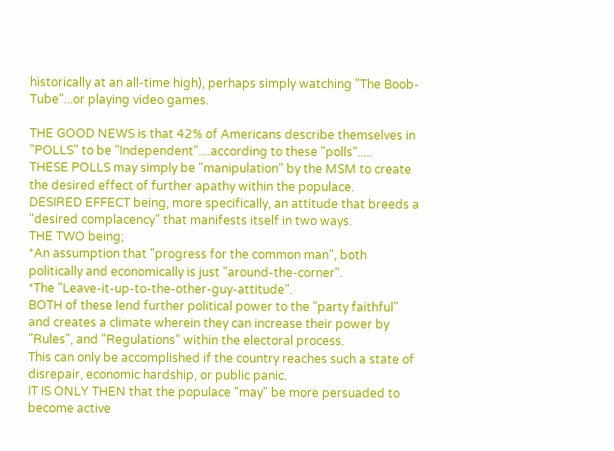historically at an all-time high), perhaps simply watching "The Boob-Tube"...or playing video games.

THE GOOD NEWS is that 42% of Americans describe themselves in "POLLS" to be "Independent"....according to these "polls".....
THESE POLLS may simply be "manipulation" by the MSM to create the desired effect of further apathy within the populace.
DESIRED EFFECT being, more specifically, an attitude that breeds a "desired complacency" that manifests itself in two ways.
THE TWO being;
*An assumption that "progress for the common man", both politically and economically is just "around-the-corner".
*The "Leave-it-up-to-the-other-guy-attitude".
BOTH of these lend further political power to the "party faithful" and creates a climate wherein they can increase their power by "Rules", and "Regulations" within the electoral process.
This can only be accomplished if the country reaches such a state of disrepair, economic hardship, or public panic.
IT IS ONLY THEN that the populace "may" be more persuaded to become active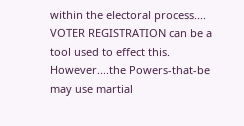within the electoral process....
VOTER REGISTRATION can be a tool used to effect this.
However....the Powers-that-be may use martial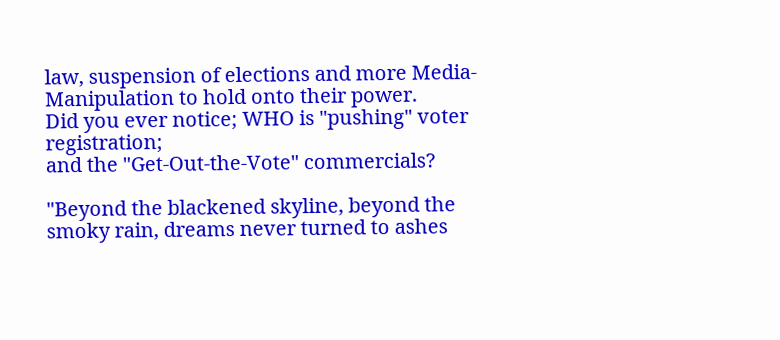law, suspension of elections and more Media-Manipulation to hold onto their power.
Did you ever notice; WHO is "pushing" voter registration;
and the "Get-Out-the-Vote" commercials?

"Beyond the blackened skyline, beyond the smoky rain, dreams never turned to ashes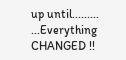up until.........
...Everything CHANGED !!